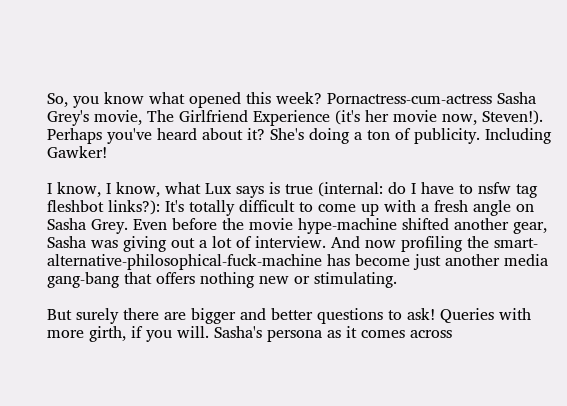So, you know what opened this week? Pornactress-cum-actress Sasha Grey's movie, The Girlfriend Experience (it's her movie now, Steven!). Perhaps you've heard about it? She's doing a ton of publicity. Including Gawker!

I know, I know, what Lux says is true (internal: do I have to nsfw tag fleshbot links?): It's totally difficult to come up with a fresh angle on Sasha Grey. Even before the movie hype-machine shifted another gear, Sasha was giving out a lot of interview. And now profiling the smart-alternative-philosophical-fuck-machine has become just another media gang-bang that offers nothing new or stimulating.

But surely there are bigger and better questions to ask! Queries with more girth, if you will. Sasha's persona as it comes across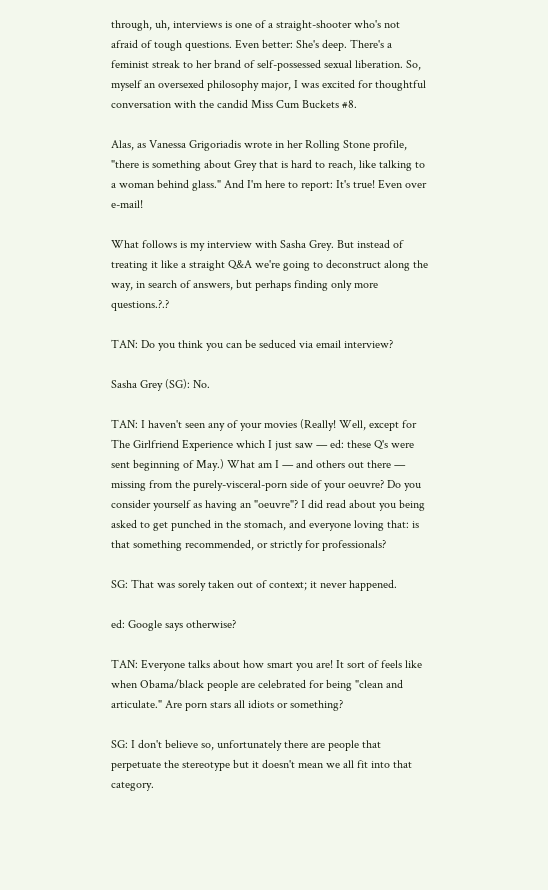through, uh, interviews is one of a straight-shooter who's not afraid of tough questions. Even better: She's deep. There's a feminist streak to her brand of self-possessed sexual liberation. So, myself an oversexed philosophy major, I was excited for thoughtful conversation with the candid Miss Cum Buckets #8.

Alas, as Vanessa Grigoriadis wrote in her Rolling Stone profile, "there is something about Grey that is hard to reach, like talking to a woman behind glass." And I'm here to report: It's true! Even over e-mail!

What follows is my interview with Sasha Grey. But instead of treating it like a straight Q&A we're going to deconstruct along the way, in search of answers, but perhaps finding only more questions.?.?

TAN: Do you think you can be seduced via email interview?

Sasha Grey (SG): No.

TAN: I haven't seen any of your movies (Really! Well, except for The Girlfriend Experience which I just saw — ed: these Q's were sent beginning of May.) What am I — and others out there — missing from the purely-visceral-porn side of your oeuvre? Do you consider yourself as having an "oeuvre"? I did read about you being asked to get punched in the stomach, and everyone loving that: is that something recommended, or strictly for professionals?

SG: That was sorely taken out of context; it never happened.

ed: Google says otherwise?

TAN: Everyone talks about how smart you are! It sort of feels like when Obama/black people are celebrated for being "clean and articulate." Are porn stars all idiots or something?

SG: I don't believe so, unfortunately there are people that perpetuate the stereotype but it doesn't mean we all fit into that category.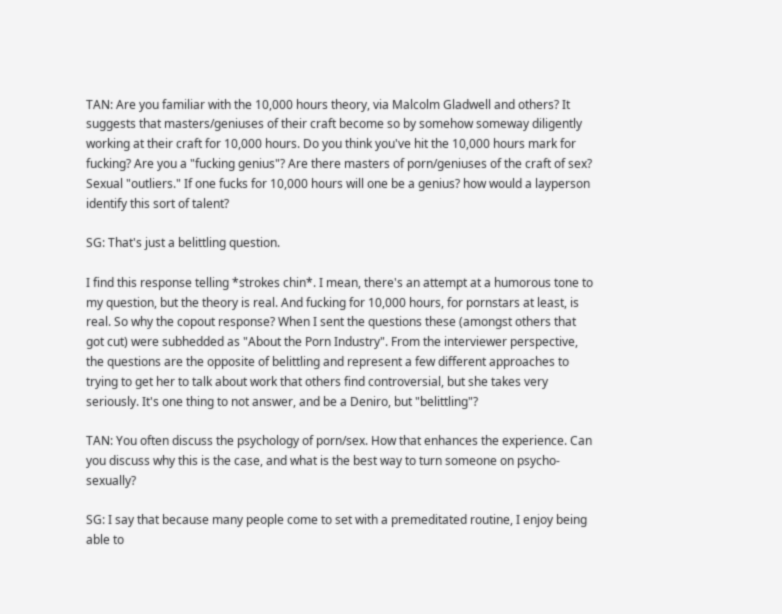TAN: Are you familiar with the 10,000 hours theory, via Malcolm Gladwell and others? It suggests that masters/geniuses of their craft become so by somehow someway diligently working at their craft for 10,000 hours. Do you think you've hit the 10,000 hours mark for fucking? Are you a "fucking genius"? Are there masters of porn/geniuses of the craft of sex? Sexual "outliers." If one fucks for 10,000 hours will one be a genius? how would a layperson identify this sort of talent?

SG: That's just a belittling question.

I find this response telling *strokes chin*. I mean, there's an attempt at a humorous tone to my question, but the theory is real. And fucking for 10,000 hours, for pornstars at least, is real. So why the copout response? When I sent the questions these (amongst others that got cut) were subhedded as "About the Porn Industry". From the interviewer perspective, the questions are the opposite of belittling and represent a few different approaches to trying to get her to talk about work that others find controversial, but she takes very seriously. It's one thing to not answer, and be a Deniro, but "belittling"?

TAN: You often discuss the psychology of porn/sex. How that enhances the experience. Can you discuss why this is the case, and what is the best way to turn someone on psycho-sexually?

SG: I say that because many people come to set with a premeditated routine, I enjoy being able to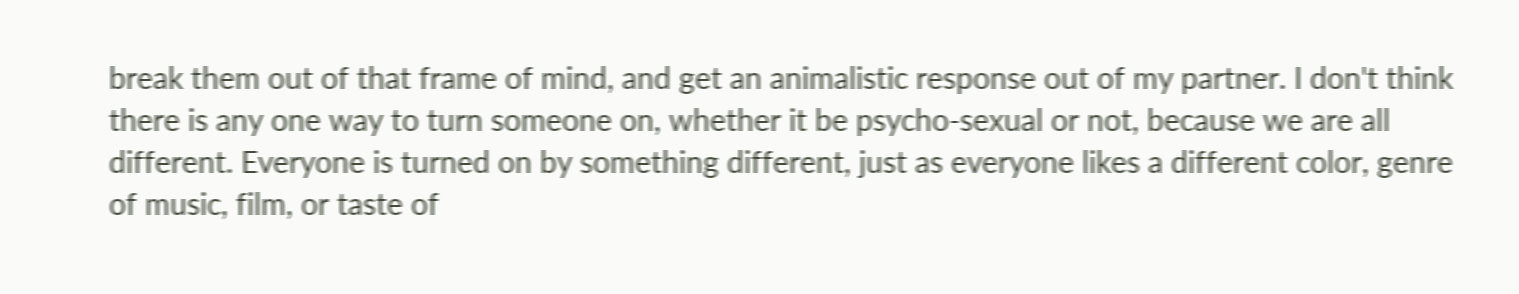break them out of that frame of mind, and get an animalistic response out of my partner. I don't think there is any one way to turn someone on, whether it be psycho-sexual or not, because we are all different. Everyone is turned on by something different, just as everyone likes a different color, genre of music, film, or taste of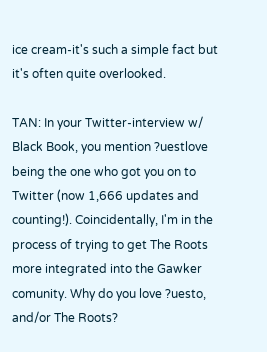ice cream-it's such a simple fact but it's often quite overlooked.

TAN: In your Twitter-interview w/ Black Book, you mention ?uestlove being the one who got you on to Twitter (now 1,666 updates and counting!). Coincidentally, I'm in the process of trying to get The Roots more integrated into the Gawker comunity. Why do you love ?uesto, and/or The Roots?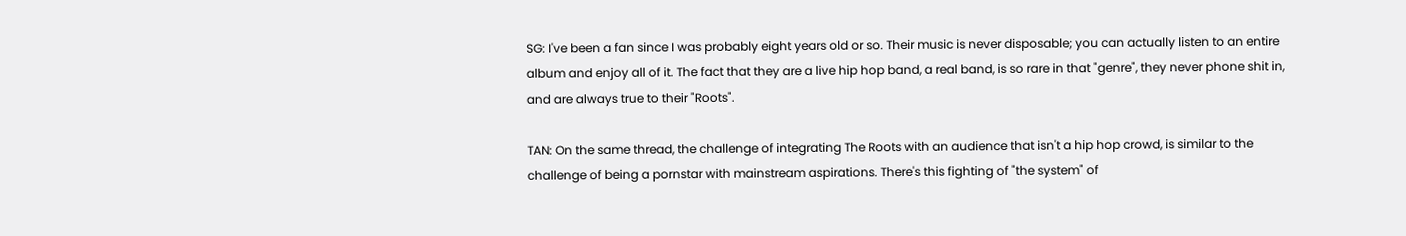SG: I've been a fan since I was probably eight years old or so. Their music is never disposable; you can actually listen to an entire album and enjoy all of it. The fact that they are a live hip hop band, a real band, is so rare in that "genre", they never phone shit in, and are always true to their "Roots".

TAN: On the same thread, the challenge of integrating The Roots with an audience that isn't a hip hop crowd, is similar to the challenge of being a pornstar with mainstream aspirations. There's this fighting of "the system" of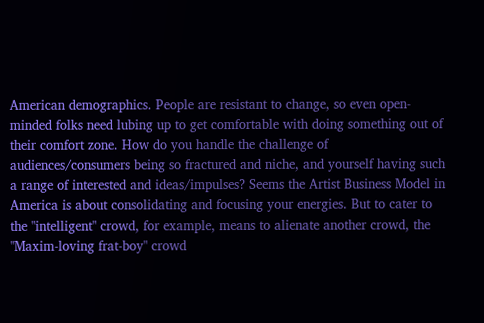American demographics. People are resistant to change, so even open-minded folks need lubing up to get comfortable with doing something out of their comfort zone. How do you handle the challenge of audiences/consumers being so fractured and niche, and yourself having such a range of interested and ideas/impulses? Seems the Artist Business Model in America is about consolidating and focusing your energies. But to cater to the "intelligent" crowd, for example, means to alienate another crowd, the "Maxim-loving frat-boy" crowd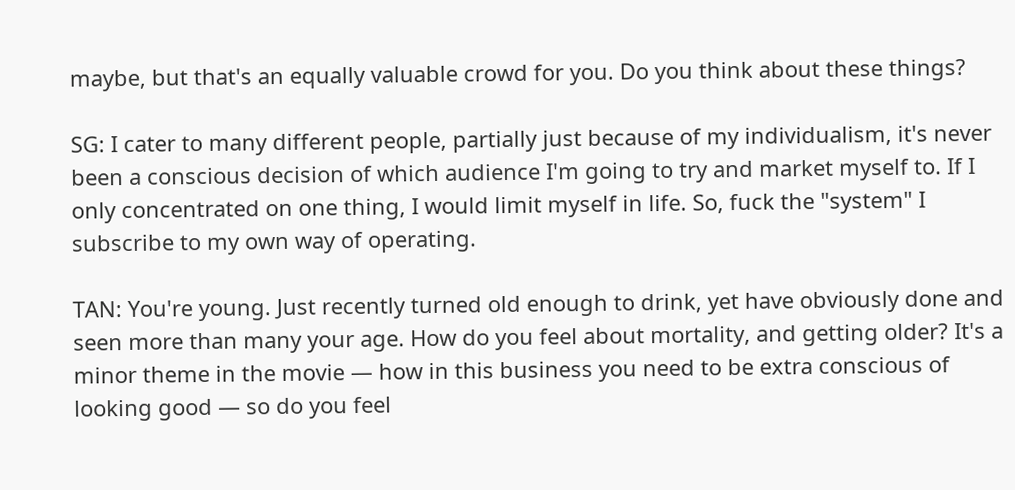maybe, but that's an equally valuable crowd for you. Do you think about these things?

SG: I cater to many different people, partially just because of my individualism, it's never been a conscious decision of which audience I'm going to try and market myself to. If I only concentrated on one thing, I would limit myself in life. So, fuck the "system" I subscribe to my own way of operating.

TAN: You're young. Just recently turned old enough to drink, yet have obviously done and seen more than many your age. How do you feel about mortality, and getting older? It's a minor theme in the movie — how in this business you need to be extra conscious of looking good — so do you feel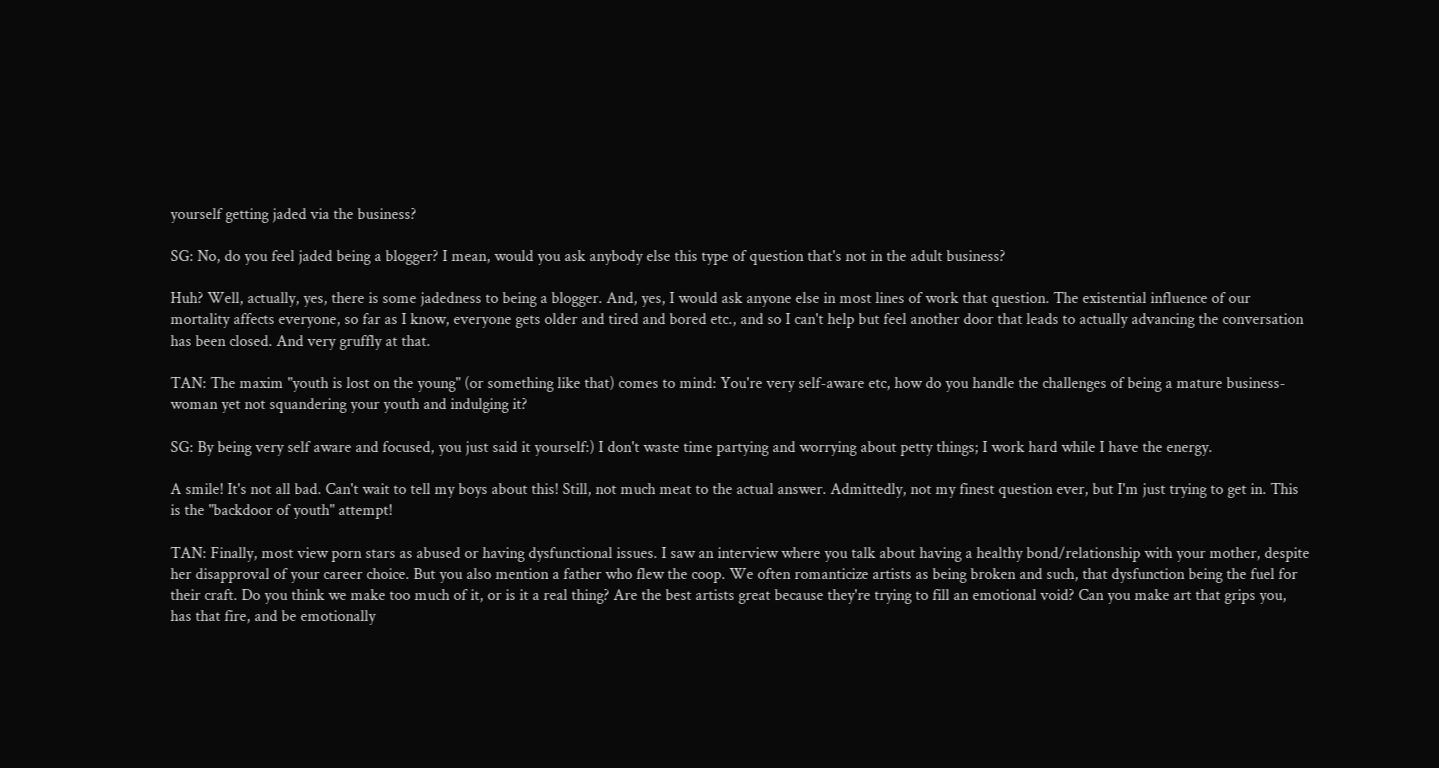yourself getting jaded via the business?

SG: No, do you feel jaded being a blogger? I mean, would you ask anybody else this type of question that's not in the adult business?

Huh? Well, actually, yes, there is some jadedness to being a blogger. And, yes, I would ask anyone else in most lines of work that question. The existential influence of our mortality affects everyone, so far as I know, everyone gets older and tired and bored etc., and so I can't help but feel another door that leads to actually advancing the conversation has been closed. And very gruffly at that.

TAN: The maxim "youth is lost on the young" (or something like that) comes to mind: You're very self-aware etc, how do you handle the challenges of being a mature business-woman yet not squandering your youth and indulging it?

SG: By being very self aware and focused, you just said it yourself:) I don't waste time partying and worrying about petty things; I work hard while I have the energy.

A smile! It's not all bad. Can't wait to tell my boys about this! Still, not much meat to the actual answer. Admittedly, not my finest question ever, but I'm just trying to get in. This is the "backdoor of youth" attempt!

TAN: Finally, most view porn stars as abused or having dysfunctional issues. I saw an interview where you talk about having a healthy bond/relationship with your mother, despite her disapproval of your career choice. But you also mention a father who flew the coop. We often romanticize artists as being broken and such, that dysfunction being the fuel for their craft. Do you think we make too much of it, or is it a real thing? Are the best artists great because they're trying to fill an emotional void? Can you make art that grips you, has that fire, and be emotionally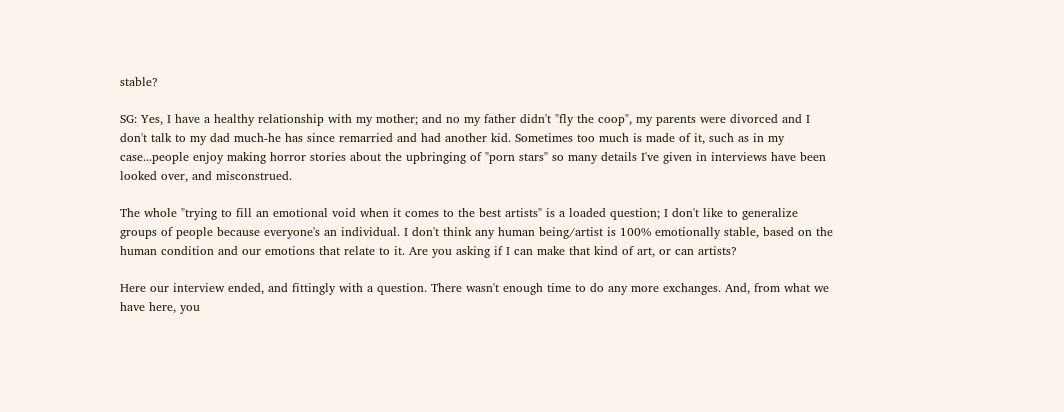stable?

SG: Yes, I have a healthy relationship with my mother; and no my father didn't "fly the coop", my parents were divorced and I don't talk to my dad much-he has since remarried and had another kid. Sometimes too much is made of it, such as in my case...people enjoy making horror stories about the upbringing of "porn stars" so many details I've given in interviews have been looked over, and misconstrued.

The whole "trying to fill an emotional void when it comes to the best artists" is a loaded question; I don't like to generalize groups of people because everyone's an individual. I don't think any human being/artist is 100% emotionally stable, based on the human condition and our emotions that relate to it. Are you asking if I can make that kind of art, or can artists?

Here our interview ended, and fittingly with a question. There wasn't enough time to do any more exchanges. And, from what we have here, you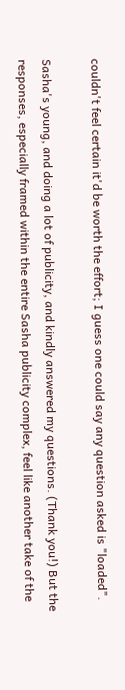couldn't feel certain it'd be worth the effort; I guess one could say any question asked is "loaded".

Sasha's young, and doing a lot of publicity, and kindly answered my questions. (Thank you!) But the responses, especially framed within the entire Sasha publicity complex, feel like another take of the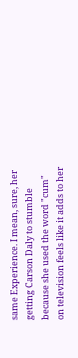same Experience. I mean, sure, her getting Carson Daly to stumble because she used the word "cum" on television feels like it adds to her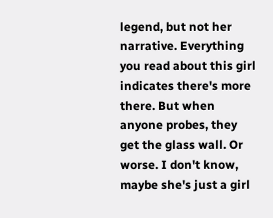legend, but not her narrative. Everything you read about this girl indicates there's more there. But when anyone probes, they get the glass wall. Or worse. I don't know, maybe she's just a girl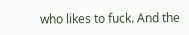who likes to fuck. And the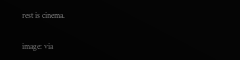rest is cinema.

image: via